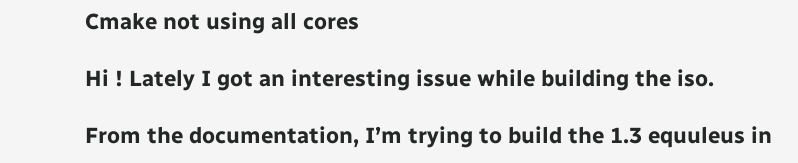Cmake not using all cores

Hi ! Lately I got an interesting issue while building the iso.

From the documentation, I’m trying to build the 1.3 equuleus in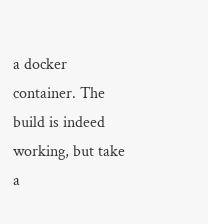a docker container. The build is indeed working, but take a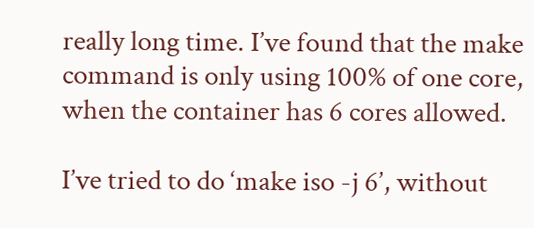really long time. I’ve found that the make command is only using 100% of one core, when the container has 6 cores allowed.

I’ve tried to do ‘make iso -j 6’, without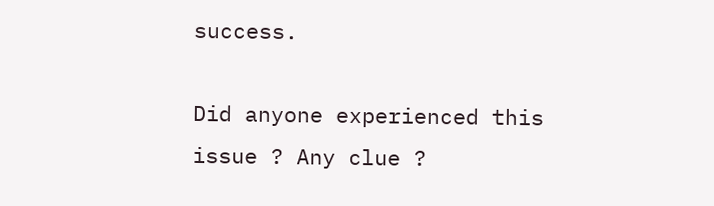success.

Did anyone experienced this issue ? Any clue ?